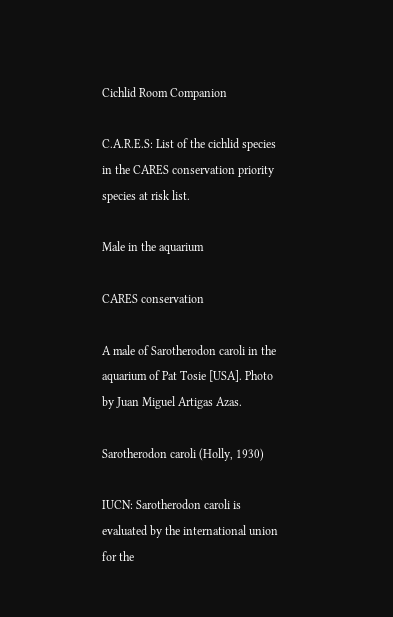Cichlid Room Companion

C.A.R.E.S: List of the cichlid species in the CARES conservation priority species at risk list.

Male in the aquarium

CARES conservation

A male of Sarotherodon caroli in the aquarium of Pat Tosie [USA]. Photo by Juan Miguel Artigas Azas.

Sarotherodon caroli (Holly, 1930)

IUCN: Sarotherodon caroli is evaluated by the international union for the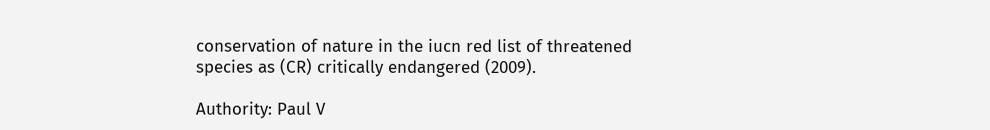conservation of nature in the iucn red list of threatened species as (CR) critically endangered (2009).

Authority: Paul V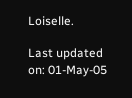Loiselle.

Last updated on: 01-May-05